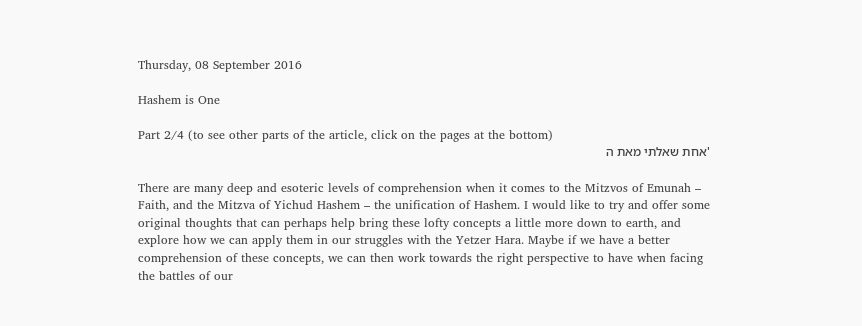Thursday, 08 September 2016

Hashem is One

Part 2/4 (to see other parts of the article, click on the pages at the bottom)
'אחת שאלתי מאת ה

There are many deep and esoteric levels of comprehension when it comes to the Mitzvos of Emunah – Faith, and the Mitzva of Yichud Hashem – the unification of Hashem. I would like to try and offer some original thoughts that can perhaps help bring these lofty concepts a little more down to earth, and explore how we can apply them in our struggles with the Yetzer Hara. Maybe if we have a better comprehension of these concepts, we can then work towards the right perspective to have when facing the battles of our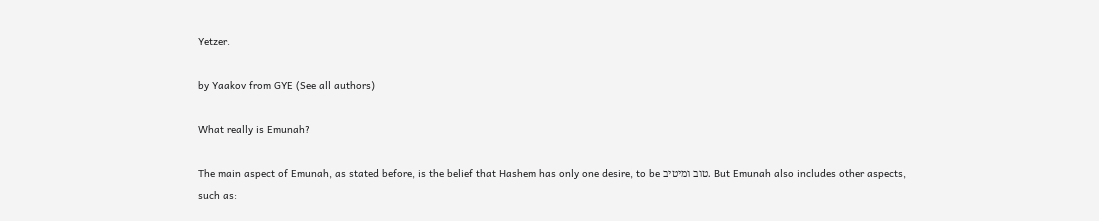Yetzer.

by Yaakov from GYE (See all authors)

What really is Emunah?

The main aspect of Emunah, as stated before, is the belief that Hashem has only one desire, to be טוב ומיטיב. But Emunah also includes other aspects, such as: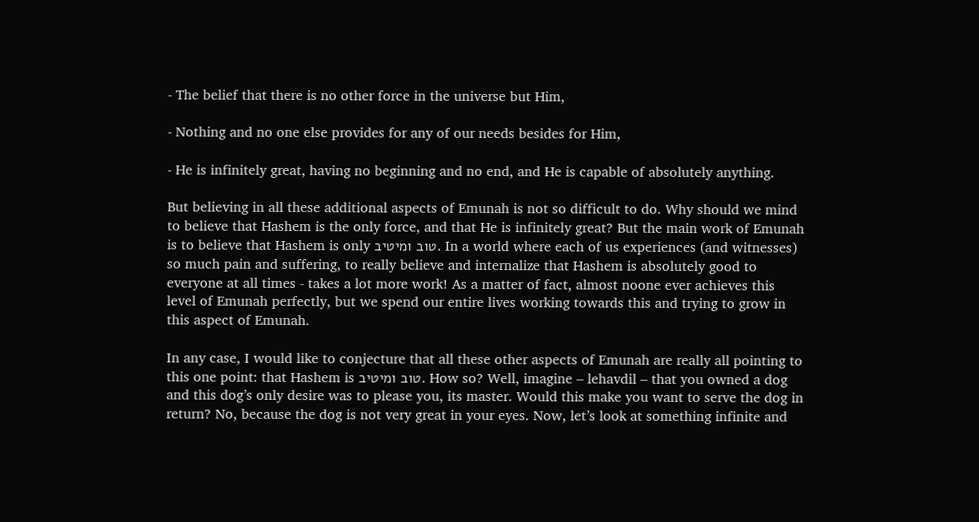- The belief that there is no other force in the universe but Him,

- Nothing and no one else provides for any of our needs besides for Him,

- He is infinitely great, having no beginning and no end, and He is capable of absolutely anything.

But believing in all these additional aspects of Emunah is not so difficult to do. Why should we mind to believe that Hashem is the only force, and that He is infinitely great? But the main work of Emunah is to believe that Hashem is only טוב ומיטיב. In a world where each of us experiences (and witnesses) so much pain and suffering, to really believe and internalize that Hashem is absolutely good to everyone at all times - takes a lot more work! As a matter of fact, almost noone ever achieves this level of Emunah perfectly, but we spend our entire lives working towards this and trying to grow in this aspect of Emunah.

In any case, I would like to conjecture that all these other aspects of Emunah are really all pointing to this one point: that Hashem is טוב ומיטיב. How so? Well, imagine – lehavdil – that you owned a dog and this dog’s only desire was to please you, its master. Would this make you want to serve the dog in return? No, because the dog is not very great in your eyes. Now, let’s look at something infinite and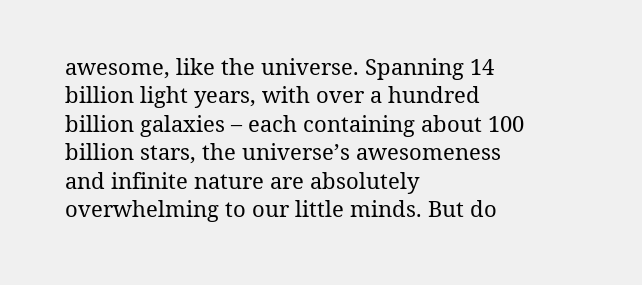awesome, like the universe. Spanning 14 billion light years, with over a hundred billion galaxies – each containing about 100 billion stars, the universe’s awesomeness and infinite nature are absolutely overwhelming to our little minds. But do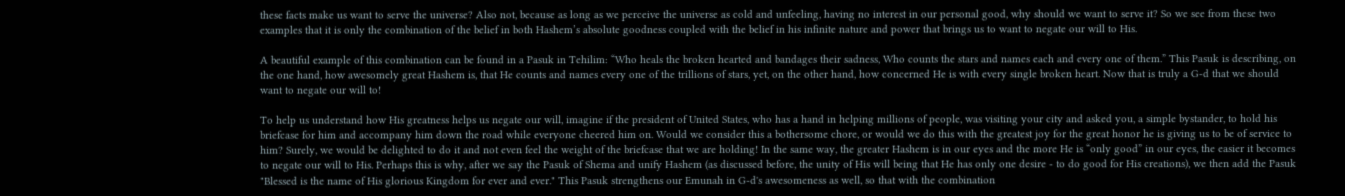these facts make us want to serve the universe? Also not, because as long as we perceive the universe as cold and unfeeling, having no interest in our personal good, why should we want to serve it? So we see from these two examples that it is only the combination of the belief in both Hashem’s absolute goodness coupled with the belief in his infinite nature and power that brings us to want to negate our will to His.

A beautiful example of this combination can be found in a Pasuk in Tehilim: “Who heals the broken hearted and bandages their sadness, Who counts the stars and names each and every one of them.” This Pasuk is describing, on the one hand, how awesomely great Hashem is, that He counts and names every one of the trillions of stars, yet, on the other hand, how concerned He is with every single broken heart. Now that is truly a G-d that we should want to negate our will to!

To help us understand how His greatness helps us negate our will, imagine if the president of United States, who has a hand in helping millions of people, was visiting your city and asked you, a simple bystander, to hold his briefcase for him and accompany him down the road while everyone cheered him on. Would we consider this a bothersome chore, or would we do this with the greatest joy for the great honor he is giving us to be of service to him? Surely, we would be delighted to do it and not even feel the weight of the briefcase that we are holding! In the same way, the greater Hashem is in our eyes and the more He is “only good” in our eyes, the easier it becomes to negate our will to His. Perhaps this is why, after we say the Pasuk of Shema and unify Hashem (as discussed before, the unity of His will being that He has only one desire - to do good for His creations), we then add the Pasuk "Blessed is the name of His glorious Kingdom for ever and ever." This Pasuk strengthens our Emunah in G-d's awesomeness as well, so that with the combination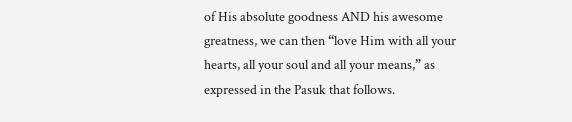of His absolute goodness AND his awesome greatness, we can then “love Him with all your hearts, all your soul and all your means,” as expressed in the Pasuk that follows.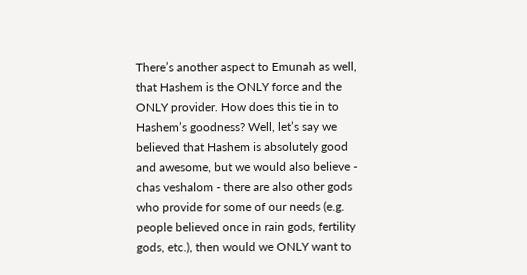There’s another aspect to Emunah as well, that Hashem is the ONLY force and the ONLY provider. How does this tie in to Hashem’s goodness? Well, let’s say we believed that Hashem is absolutely good and awesome, but we would also believe - chas veshalom - there are also other gods who provide for some of our needs (e.g. people believed once in rain gods, fertility gods, etc.), then would we ONLY want to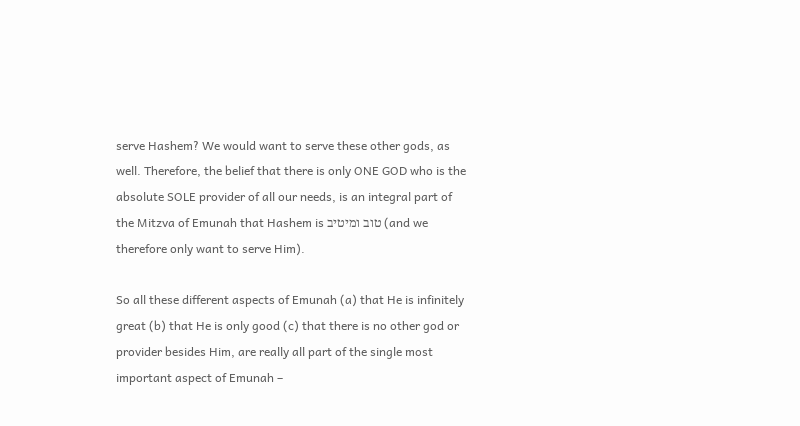serve Hashem? We would want to serve these other gods, as well. Therefore, the belief that there is only ONE GOD who is the absolute SOLE provider of all our needs, is an integral part of the Mitzva of Emunah that Hashem is טוב ומיטיב (and we therefore only want to serve Him).

So all these different aspects of Emunah (a) that He is infinitely great (b) that He is only good (c) that there is no other god or provider besides Him, are really all part of the single most important aspect of Emunah –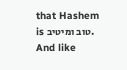that Hashem is טוב ומיטיב. And like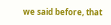we said before, that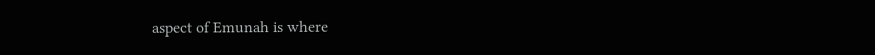aspect of Emunah is where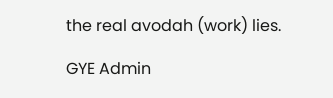the real avodah (work) lies.

GYE Admin